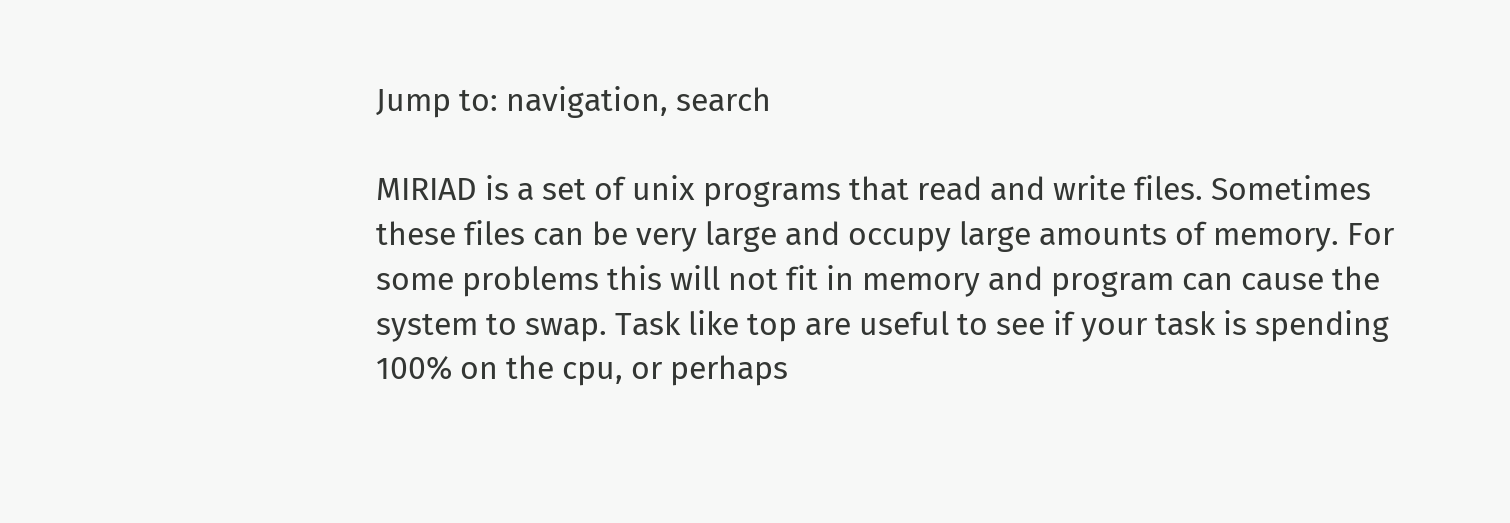Jump to: navigation, search

MIRIAD is a set of unix programs that read and write files. Sometimes these files can be very large and occupy large amounts of memory. For some problems this will not fit in memory and program can cause the system to swap. Task like top are useful to see if your task is spending 100% on the cpu, or perhaps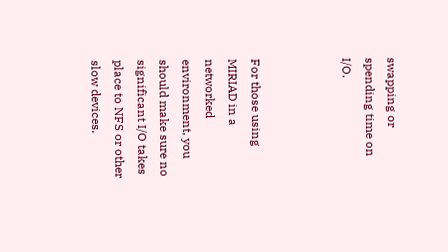swapping or spending time on I/O.



For those using MIRIAD in a networked environment, you should make sure no significant I/O takes place to NFS or other slow devices.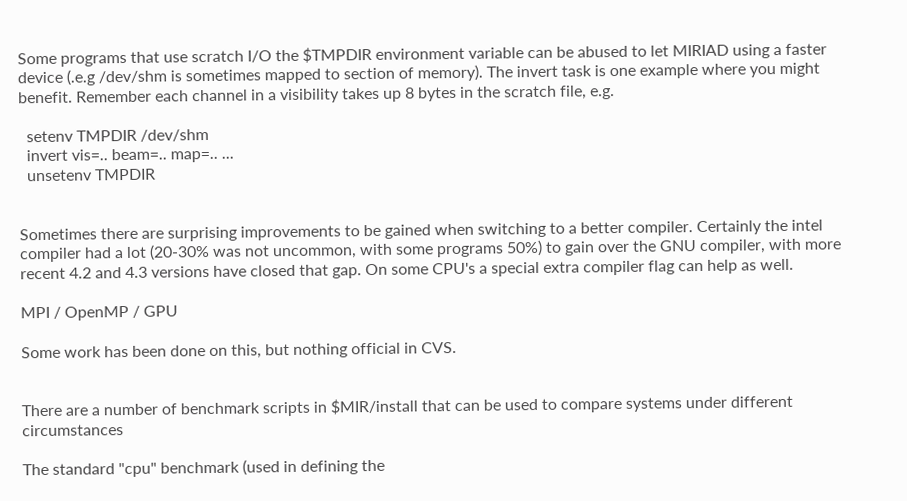Some programs that use scratch I/O the $TMPDIR environment variable can be abused to let MIRIAD using a faster device (.e.g /dev/shm is sometimes mapped to section of memory). The invert task is one example where you might benefit. Remember each channel in a visibility takes up 8 bytes in the scratch file, e.g.

  setenv TMPDIR /dev/shm
  invert vis=.. beam=.. map=.. ...
  unsetenv TMPDIR


Sometimes there are surprising improvements to be gained when switching to a better compiler. Certainly the intel compiler had a lot (20-30% was not uncommon, with some programs 50%) to gain over the GNU compiler, with more recent 4.2 and 4.3 versions have closed that gap. On some CPU's a special extra compiler flag can help as well.

MPI / OpenMP / GPU

Some work has been done on this, but nothing official in CVS.


There are a number of benchmark scripts in $MIR/install that can be used to compare systems under different circumstances

The standard "cpu" benchmark (used in defining the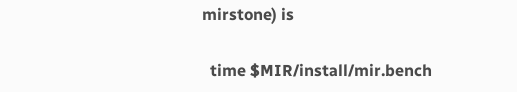mirstone) is

  time $MIR/install/mir.bench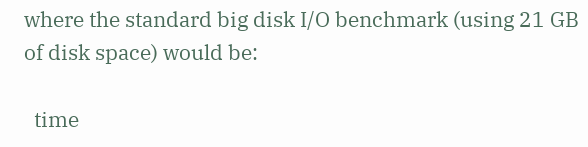where the standard big disk I/O benchmark (using 21 GB of disk space) would be:

  time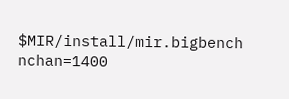$MIR/install/mir.bigbench nchan=1400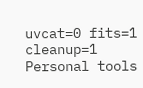uvcat=0 fits=1 cleanup=1
Personal tools